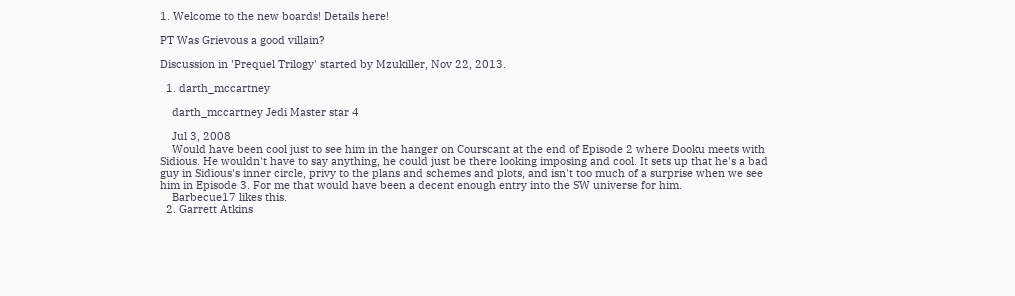1. Welcome to the new boards! Details here!

PT Was Grievous a good villain?

Discussion in 'Prequel Trilogy' started by Mzukiller, Nov 22, 2013.

  1. darth_mccartney

    darth_mccartney Jedi Master star 4

    Jul 3, 2008
    Would have been cool just to see him in the hanger on Courscant at the end of Episode 2 where Dooku meets with Sidious. He wouldn't have to say anything, he could just be there looking imposing and cool. It sets up that he's a bad guy in Sidious's inner circle, privy to the plans and schemes and plots, and isn't too much of a surprise when we see him in Episode 3. For me that would have been a decent enough entry into the SW universe for him.
    Barbecue17 likes this.
  2. Garrett Atkins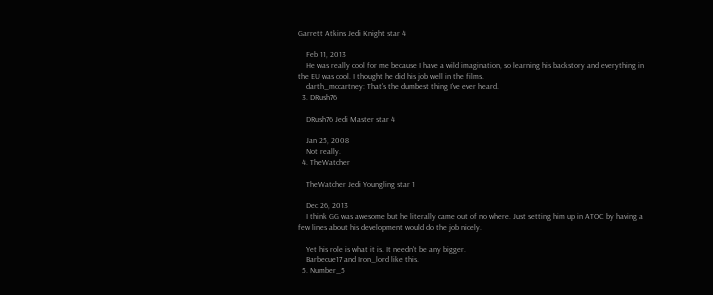Garrett Atkins Jedi Knight star 4

    Feb 11, 2013
    He was really cool for me because I have a wild imagination, so learning his backstory and everything in the EU was cool. I thought he did his job well in the films.
    darth_mccartney: That's the dumbest thing I've ever heard.
  3. DRush76

    DRush76 Jedi Master star 4

    Jan 25, 2008
    Not really.
  4. TheWatcher

    TheWatcher Jedi Youngling star 1

    Dec 26, 2013
    I think GG was awesome but he literally came out of no where. Just setting him up in ATOC by having a few lines about his development would do the job nicely.

    Yet his role is what it is. It needn't be any bigger.
    Barbecue17 and Iron_lord like this.
  5. Number_5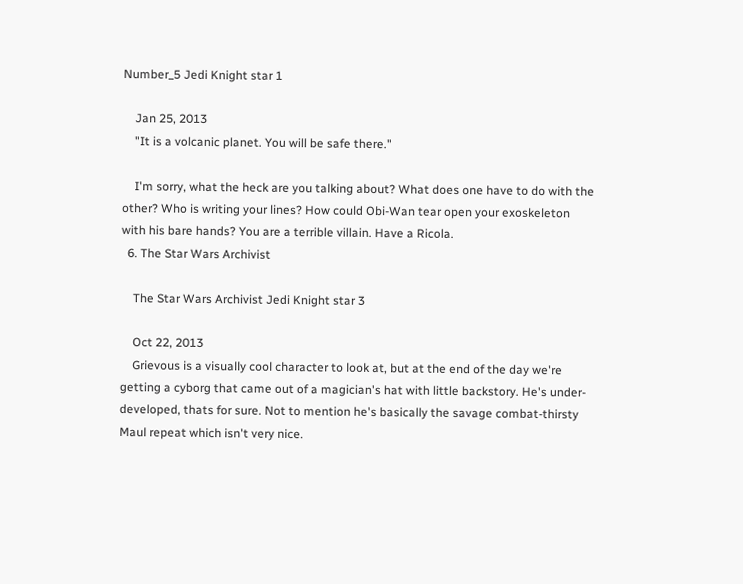Number_5 Jedi Knight star 1

    Jan 25, 2013
    "It is a volcanic planet. You will be safe there."

    I'm sorry, what the heck are you talking about? What does one have to do with the other? Who is writing your lines? How could Obi-Wan tear open your exoskeleton with his bare hands? You are a terrible villain. Have a Ricola.
  6. The Star Wars Archivist

    The Star Wars Archivist Jedi Knight star 3

    Oct 22, 2013
    Grievous is a visually cool character to look at, but at the end of the day we're getting a cyborg that came out of a magician's hat with little backstory. He's under-developed, thats for sure. Not to mention he's basically the savage combat-thirsty Maul repeat which isn't very nice.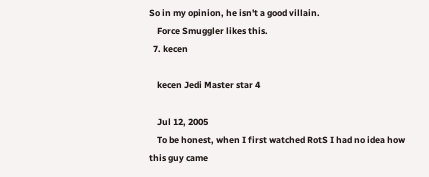So in my opinion, he isn't a good villain.
    Force Smuggler likes this.
  7. kecen

    kecen Jedi Master star 4

    Jul 12, 2005
    To be honest, when I first watched RotS I had no idea how this guy came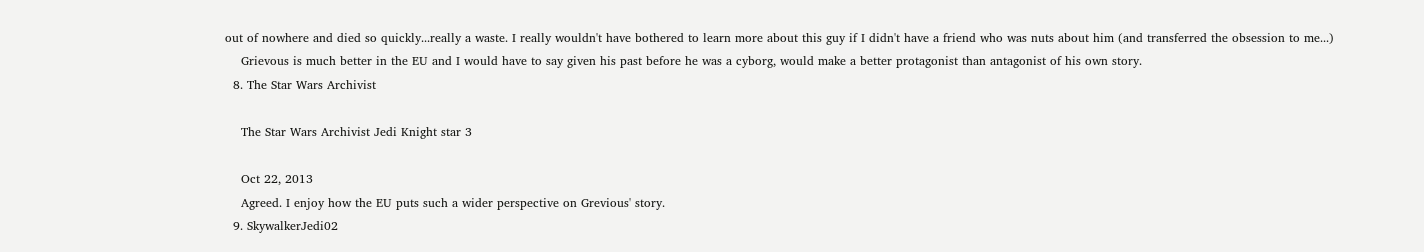out of nowhere and died so quickly...really a waste. I really wouldn't have bothered to learn more about this guy if I didn't have a friend who was nuts about him (and transferred the obsession to me...)
    Grievous is much better in the EU and I would have to say given his past before he was a cyborg, would make a better protagonist than antagonist of his own story.
  8. The Star Wars Archivist

    The Star Wars Archivist Jedi Knight star 3

    Oct 22, 2013
    Agreed. I enjoy how the EU puts such a wider perspective on Grevious' story.
  9. SkywalkerJedi02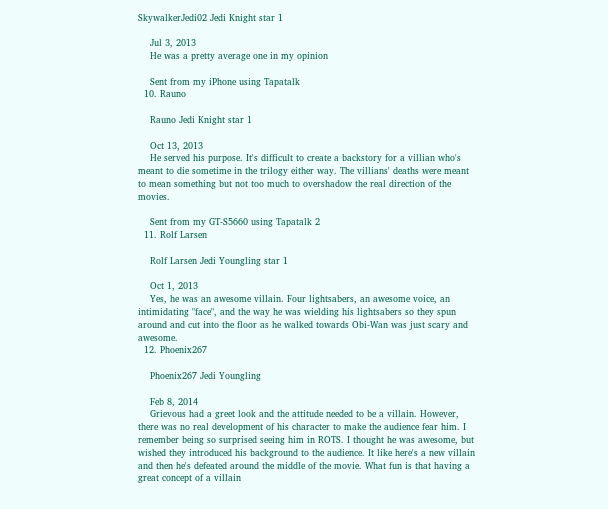SkywalkerJedi02 Jedi Knight star 1

    Jul 3, 2013
    He was a pretty average one in my opinion

    Sent from my iPhone using Tapatalk
  10. Rauno

    Rauno Jedi Knight star 1

    Oct 13, 2013
    He served his purpose. It's difficult to create a backstory for a villian who's meant to die sometime in the trilogy either way. The villians' deaths were meant to mean something but not too much to overshadow the real direction of the movies.

    Sent from my GT-S5660 using Tapatalk 2
  11. Rolf Larsen

    Rolf Larsen Jedi Youngling star 1

    Oct 1, 2013
    Yes, he was an awesome villain. Four lightsabers, an awesome voice, an intimidating "face", and the way he was wielding his lightsabers so they spun around and cut into the floor as he walked towards Obi-Wan was just scary and awesome.
  12. Phoenix267

    Phoenix267 Jedi Youngling

    Feb 8, 2014
    Grievous had a greet look and the attitude needed to be a villain. However, there was no real development of his character to make the audience fear him. I remember being so surprised seeing him in ROTS. I thought he was awesome, but wished they introduced his background to the audience. It like here's a new villain and then he's defeated around the middle of the movie. What fun is that having a great concept of a villain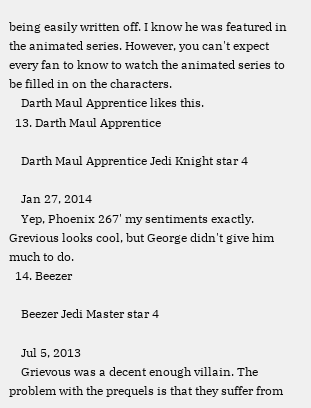being easily written off. I know he was featured in the animated series. However, you can't expect every fan to know to watch the animated series to be filled in on the characters.
    Darth Maul Apprentice likes this.
  13. Darth Maul Apprentice

    Darth Maul Apprentice Jedi Knight star 4

    Jan 27, 2014
    Yep, Phoenix 267' my sentiments exactly. Grevious looks cool, but George didn't give him much to do.
  14. Beezer

    Beezer Jedi Master star 4

    Jul 5, 2013
    Grievous was a decent enough villain. The problem with the prequels is that they suffer from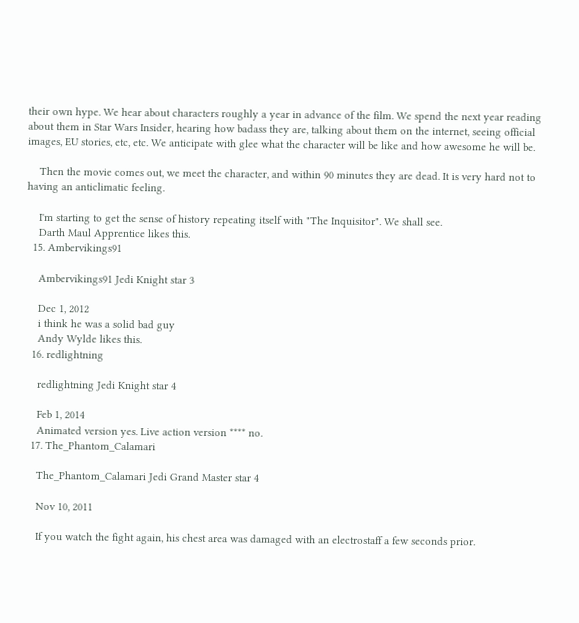their own hype. We hear about characters roughly a year in advance of the film. We spend the next year reading about them in Star Wars Insider, hearing how badass they are, talking about them on the internet, seeing official images, EU stories, etc, etc. We anticipate with glee what the character will be like and how awesome he will be.

    Then the movie comes out, we meet the character, and within 90 minutes they are dead. It is very hard not to having an anticlimatic feeling.

    I'm starting to get the sense of history repeating itself with "The Inquisitor". We shall see.
    Darth Maul Apprentice likes this.
  15. Ambervikings91

    Ambervikings91 Jedi Knight star 3

    Dec 1, 2012
    i think he was a solid bad guy
    Andy Wylde likes this.
  16. redlightning

    redlightning Jedi Knight star 4

    Feb 1, 2014
    Animated version yes. Live action version **** no.
  17. The_Phantom_Calamari

    The_Phantom_Calamari Jedi Grand Master star 4

    Nov 10, 2011

    If you watch the fight again, his chest area was damaged with an electrostaff a few seconds prior.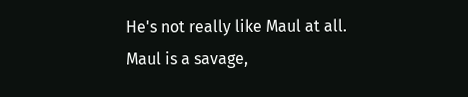He's not really like Maul at all. Maul is a savage,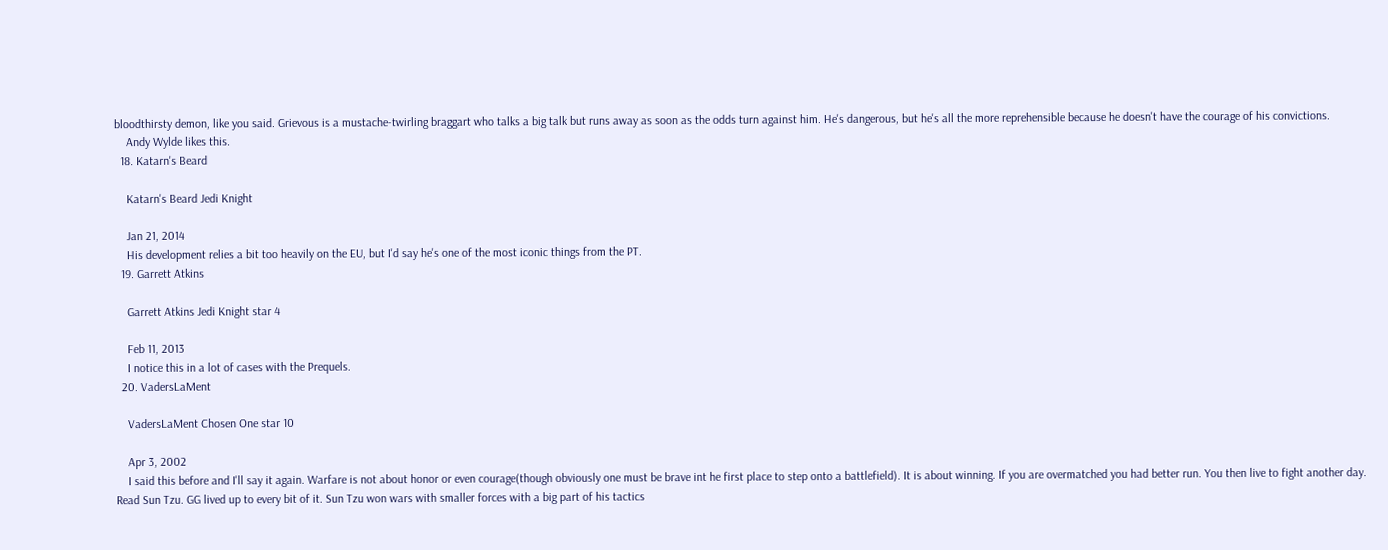bloodthirsty demon, like you said. Grievous is a mustache-twirling braggart who talks a big talk but runs away as soon as the odds turn against him. He's dangerous, but he's all the more reprehensible because he doesn't have the courage of his convictions.
    Andy Wylde likes this.
  18. Katarn's Beard

    Katarn's Beard Jedi Knight

    Jan 21, 2014
    His development relies a bit too heavily on the EU, but I'd say he's one of the most iconic things from the PT.
  19. Garrett Atkins

    Garrett Atkins Jedi Knight star 4

    Feb 11, 2013
    I notice this in a lot of cases with the Prequels.
  20. VadersLaMent

    VadersLaMent Chosen One star 10

    Apr 3, 2002
    I said this before and I'll say it again. Warfare is not about honor or even courage(though obviously one must be brave int he first place to step onto a battlefield). It is about winning. If you are overmatched you had better run. You then live to fight another day. Read Sun Tzu. GG lived up to every bit of it. Sun Tzu won wars with smaller forces with a big part of his tactics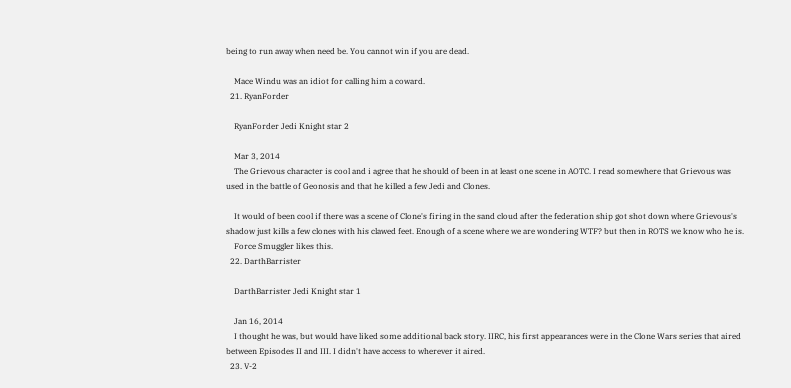being to run away when need be. You cannot win if you are dead.

    Mace Windu was an idiot for calling him a coward.
  21. RyanForder

    RyanForder Jedi Knight star 2

    Mar 3, 2014
    The Grievous character is cool and i agree that he should of been in at least one scene in AOTC. I read somewhere that Grievous was used in the battle of Geonosis and that he killed a few Jedi and Clones.

    It would of been cool if there was a scene of Clone's firing in the sand cloud after the federation ship got shot down where Grievous's shadow just kills a few clones with his clawed feet. Enough of a scene where we are wondering WTF? but then in ROTS we know who he is.
    Force Smuggler likes this.
  22. DarthBarrister

    DarthBarrister Jedi Knight star 1

    Jan 16, 2014
    I thought he was, but would have liked some additional back story. IIRC, his first appearances were in the Clone Wars series that aired between Episodes II and III. I didn't have access to wherever it aired.
  23. V-2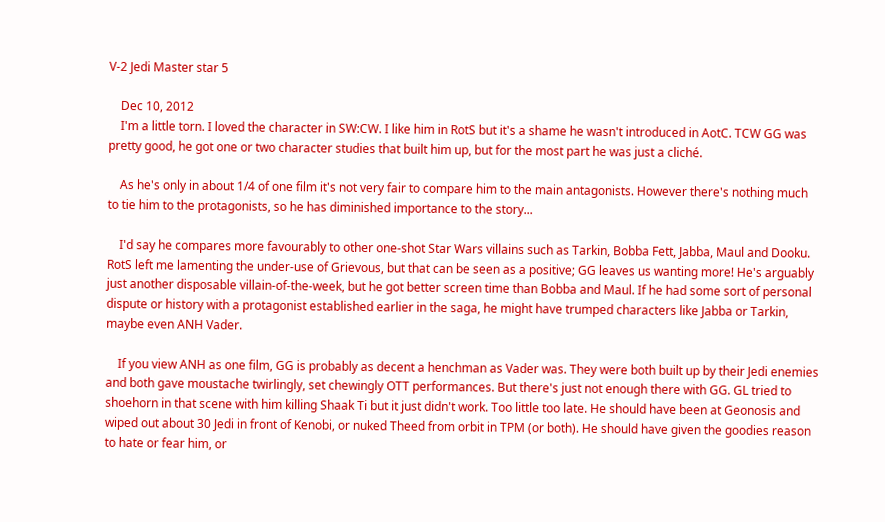V-2 Jedi Master star 5

    Dec 10, 2012
    I'm a little torn. I loved the character in SW:CW. I like him in RotS but it's a shame he wasn't introduced in AotC. TCW GG was pretty good, he got one or two character studies that built him up, but for the most part he was just a cliché.

    As he's only in about 1/4 of one film it's not very fair to compare him to the main antagonists. However there's nothing much to tie him to the protagonists, so he has diminished importance to the story...

    I'd say he compares more favourably to other one-shot Star Wars villains such as Tarkin, Bobba Fett, Jabba, Maul and Dooku. RotS left me lamenting the under-use of Grievous, but that can be seen as a positive; GG leaves us wanting more! He's arguably just another disposable villain-of-the-week, but he got better screen time than Bobba and Maul. If he had some sort of personal dispute or history with a protagonist established earlier in the saga, he might have trumped characters like Jabba or Tarkin, maybe even ANH Vader.

    If you view ANH as one film, GG is probably as decent a henchman as Vader was. They were both built up by their Jedi enemies and both gave moustache twirlingly, set chewingly OTT performances. But there's just not enough there with GG. GL tried to shoehorn in that scene with him killing Shaak Ti but it just didn't work. Too little too late. He should have been at Geonosis and wiped out about 30 Jedi in front of Kenobi, or nuked Theed from orbit in TPM (or both). He should have given the goodies reason to hate or fear him, or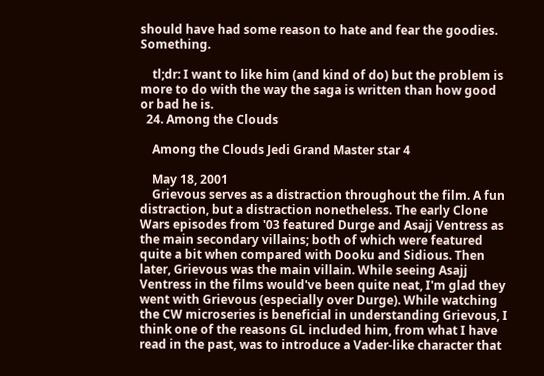should have had some reason to hate and fear the goodies. Something.

    tl;dr: I want to like him (and kind of do) but the problem is more to do with the way the saga is written than how good or bad he is.
  24. Among the Clouds

    Among the Clouds Jedi Grand Master star 4

    May 18, 2001
    Grievous serves as a distraction throughout the film. A fun distraction, but a distraction nonetheless. The early Clone Wars episodes from '03 featured Durge and Asajj Ventress as the main secondary villains; both of which were featured quite a bit when compared with Dooku and Sidious. Then later, Grievous was the main villain. While seeing Asajj Ventress in the films would've been quite neat, I'm glad they went with Grievous (especially over Durge). While watching the CW microseries is beneficial in understanding Grievous, I think one of the reasons GL included him, from what I have read in the past, was to introduce a Vader-like character that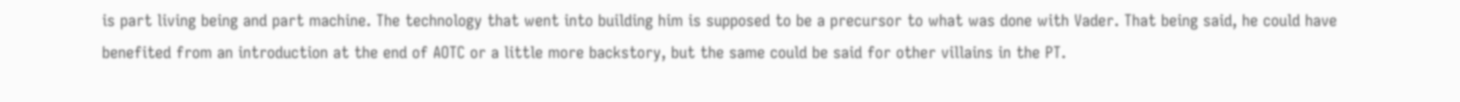is part living being and part machine. The technology that went into building him is supposed to be a precursor to what was done with Vader. That being said, he could have benefited from an introduction at the end of AOTC or a little more backstory, but the same could be said for other villains in the PT.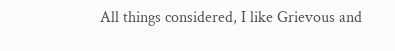All things considered, I like Grievous and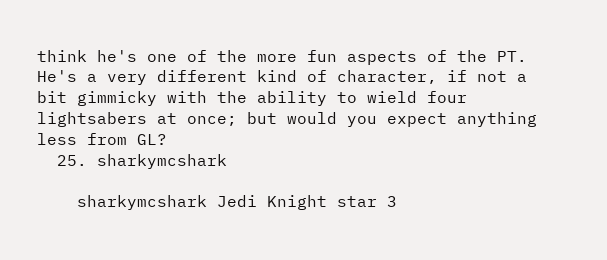think he's one of the more fun aspects of the PT. He's a very different kind of character, if not a bit gimmicky with the ability to wield four lightsabers at once; but would you expect anything less from GL?
  25. sharkymcshark

    sharkymcshark Jedi Knight star 3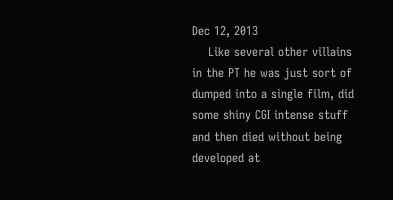Dec 12, 2013
    Like several other villains in the PT he was just sort of dumped into a single film, did some shiny CGI intense stuff and then died without being developed at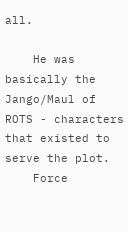all.

    He was basically the Jango/Maul of ROTS - characters that existed to serve the plot.
    Force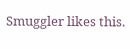Smuggler likes this.